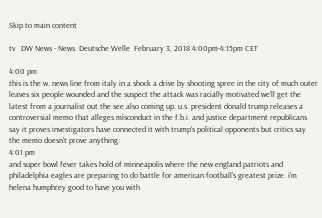Skip to main content

tv   DW News - News  Deutsche Welle  February 3, 2018 4:00pm-4:15pm CET

4:00 pm
this is the w. news line from italy in a shock a drive by shooting spree in the city of much outer leaves six people wounded and the suspect the attack was racially motivated we'll get the latest from a journalist out the see also coming up. u.s. president donald trump releases a controversial memo that alleges misconduct in the f.b.i. and justice department republicans say it proves investigators have connected it with trump's political opponents but critics say the memo doesn't prove anything.
4:01 pm
and super bowl fever takes hold of minneapolis where the new england patriots and philadelphia eagles are preparing to do battle for american football's greatest prize. i'm helena humphrey good to have you with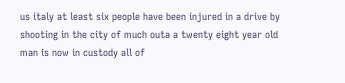us italy at least six people have been injured in a drive by shooting in the city of much outa a twenty eight year old man is now in custody all of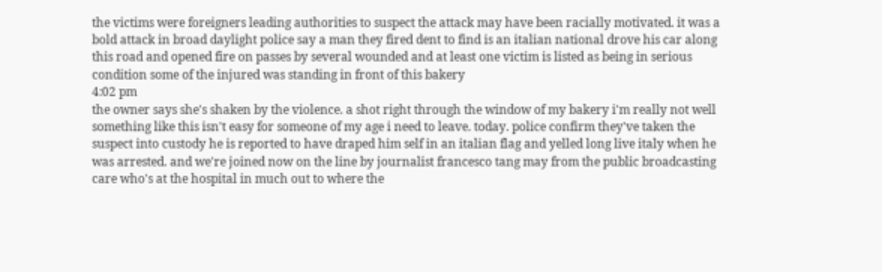the victims were foreigners leading authorities to suspect the attack may have been racially motivated. it was a bold attack in broad daylight police say a man they fired dent to find is an italian national drove his car along this road and opened fire on passes by several wounded and at least one victim is listed as being in serious condition some of the injured was standing in front of this bakery
4:02 pm
the owner says she's shaken by the violence. a shot right through the window of my bakery i'm really not well something like this isn't easy for someone of my age i need to leave. today. police confirm they've taken the suspect into custody he is reported to have draped him self in an italian flag and yelled long live italy when he was arrested. and we're joined now on the line by journalist francesco tang may from the public broadcasting care who's at the hospital in much out to where the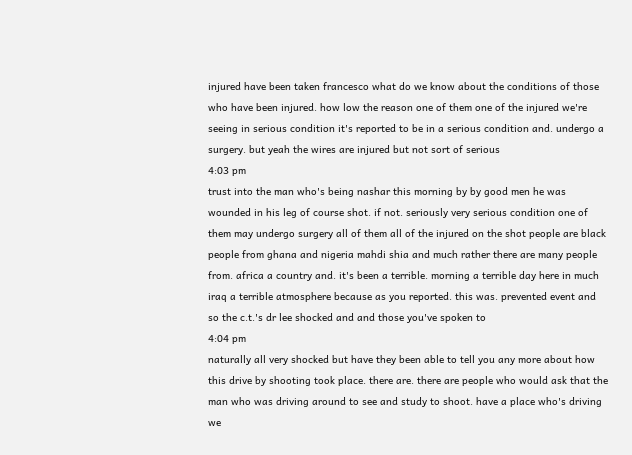injured have been taken francesco what do we know about the conditions of those who have been injured. how low the reason one of them one of the injured we're seeing in serious condition it's reported to be in a serious condition and. undergo a surgery. but yeah the wires are injured but not sort of serious
4:03 pm
trust into the man who's being nashar this morning by by good men he was wounded in his leg of course shot. if not. seriously very serious condition one of them may undergo surgery all of them all of the injured on the shot people are black people from ghana and nigeria mahdi shia and much rather there are many people from. africa a country and. it's been a terrible. morning a terrible day here in much iraq a terrible atmosphere because as you reported. this was. prevented event and so the c.t.'s dr lee shocked and and those you've spoken to
4:04 pm
naturally all very shocked but have they been able to tell you any more about how this drive by shooting took place. there are. there are people who would ask that the man who was driving around to see and study to shoot. have a place who's driving we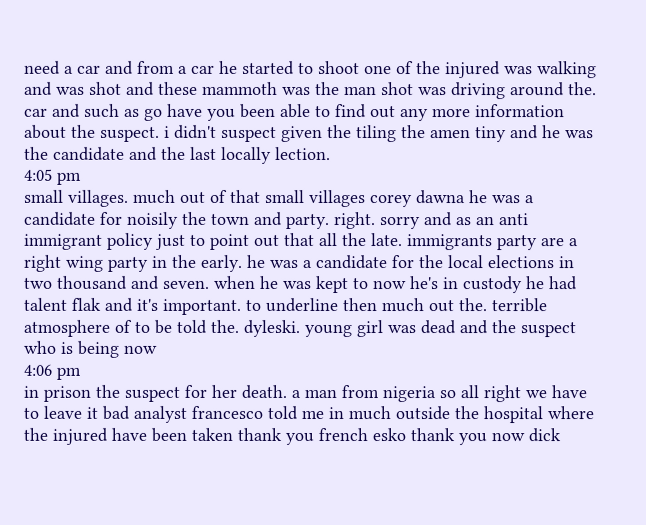need a car and from a car he started to shoot one of the injured was walking and was shot and these mammoth was the man shot was driving around the. car and such as go have you been able to find out any more information about the suspect. i didn't suspect given the tiling the amen tiny and he was the candidate and the last locally lection.
4:05 pm
small villages. much out of that small villages corey dawna he was a candidate for noisily the town and party. right. sorry and as an anti immigrant policy just to point out that all the late. immigrants party are a right wing party in the early. he was a candidate for the local elections in two thousand and seven. when he was kept to now he's in custody he had talent flak and it's important. to underline then much out the. terrible atmosphere of to be told the. dyleski. young girl was dead and the suspect who is being now
4:06 pm
in prison the suspect for her death. a man from nigeria so all right we have to leave it bad analyst francesco told me in much outside the hospital where the injured have been taken thank you french esko thank you now dick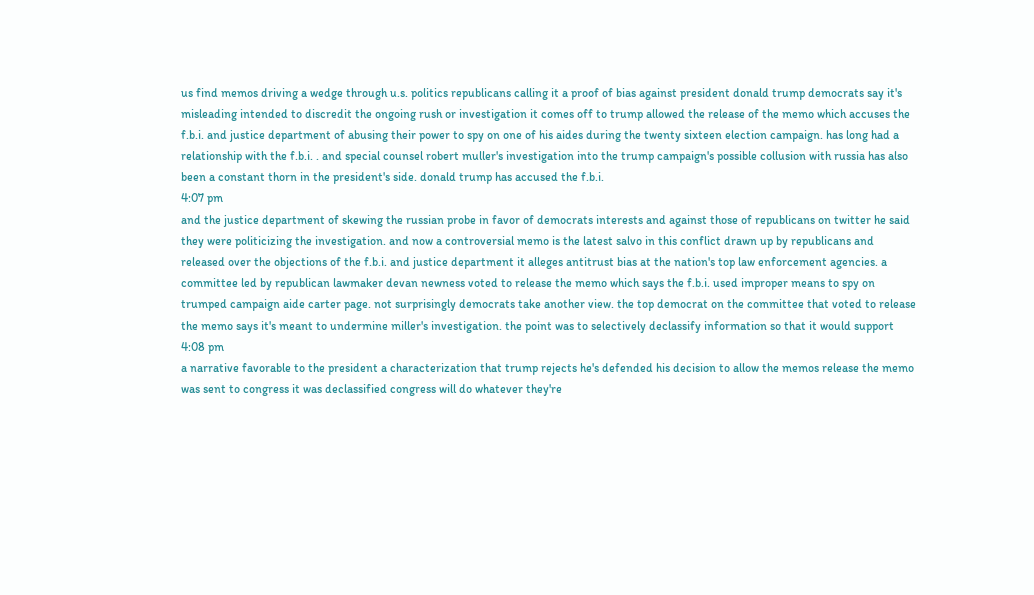us find memos driving a wedge through u.s. politics republicans calling it a proof of bias against president donald trump democrats say it's misleading intended to discredit the ongoing rush or investigation it comes off to trump allowed the release of the memo which accuses the f.b.i. and justice department of abusing their power to spy on one of his aides during the twenty sixteen election campaign. has long had a relationship with the f.b.i. . and special counsel robert muller's investigation into the trump campaign's possible collusion with russia has also been a constant thorn in the president's side. donald trump has accused the f.b.i.
4:07 pm
and the justice department of skewing the russian probe in favor of democrats interests and against those of republicans on twitter he said they were politicizing the investigation. and now a controversial memo is the latest salvo in this conflict drawn up by republicans and released over the objections of the f.b.i. and justice department it alleges antitrust bias at the nation's top law enforcement agencies. a committee led by republican lawmaker devan newness voted to release the memo which says the f.b.i. used improper means to spy on trumped campaign aide carter page. not surprisingly democrats take another view. the top democrat on the committee that voted to release the memo says it's meant to undermine miller's investigation. the point was to selectively declassify information so that it would support
4:08 pm
a narrative favorable to the president a characterization that trump rejects he's defended his decision to allow the memos release the memo was sent to congress it was declassified congress will do whatever they're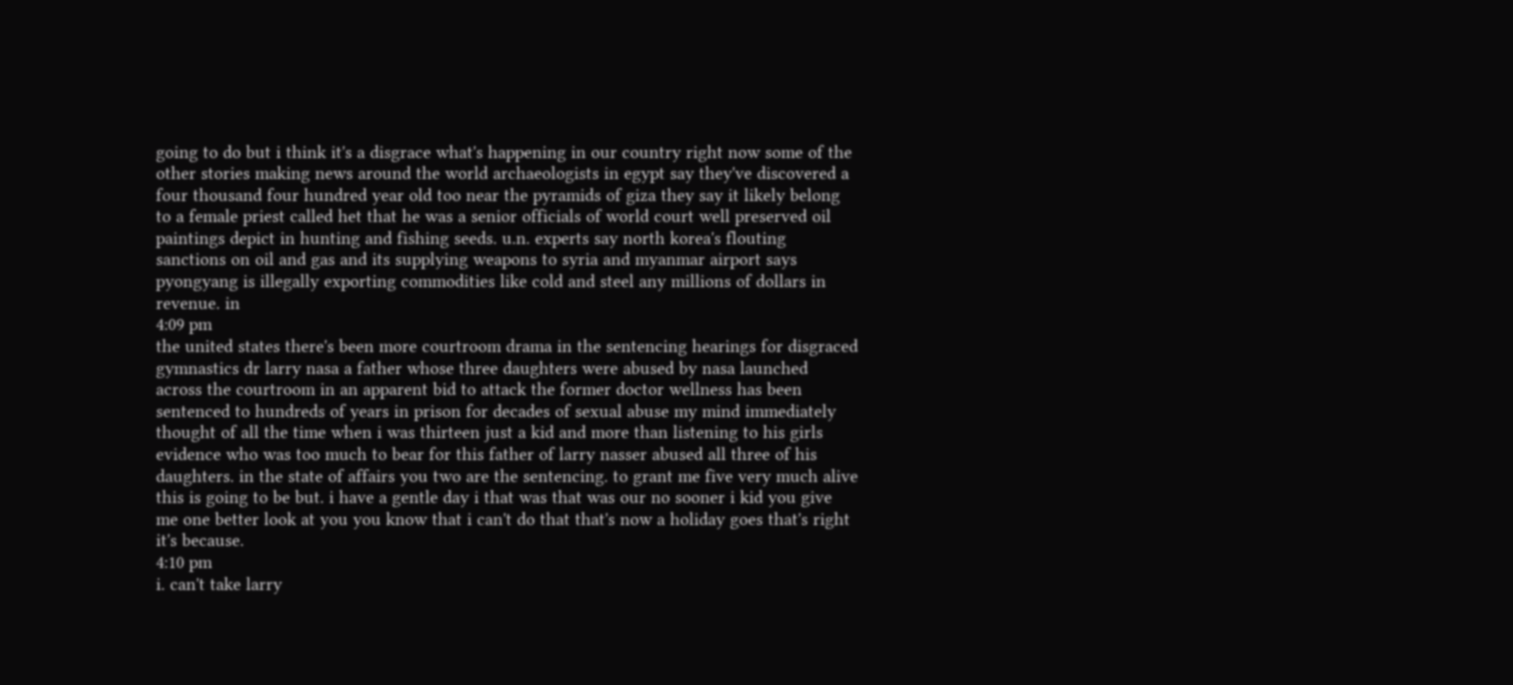going to do but i think it's a disgrace what's happening in our country right now some of the other stories making news around the world archaeologists in egypt say they've discovered a four thousand four hundred year old too near the pyramids of giza they say it likely belong to a female priest called het that he was a senior officials of world court well preserved oil paintings depict in hunting and fishing seeds. u.n. experts say north korea's flouting sanctions on oil and gas and its supplying weapons to syria and myanmar airport says pyongyang is illegally exporting commodities like cold and steel any millions of dollars in revenue. in
4:09 pm
the united states there's been more courtroom drama in the sentencing hearings for disgraced gymnastics dr larry nasa a father whose three daughters were abused by nasa launched across the courtroom in an apparent bid to attack the former doctor wellness has been sentenced to hundreds of years in prison for decades of sexual abuse my mind immediately thought of all the time when i was thirteen just a kid and more than listening to his girls evidence who was too much to bear for this father of larry nasser abused all three of his daughters. in the state of affairs you two are the sentencing. to grant me five very much alive this is going to be but. i have a gentle day i that was that was our no sooner i kid you give me one better look at you you know that i can't do that that's now a holiday goes that's right it's because.
4:10 pm
i. can't take larry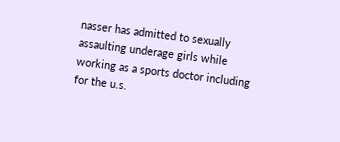nasser has admitted to sexually assaulting underage girls while working as a sports doctor including for the u.s.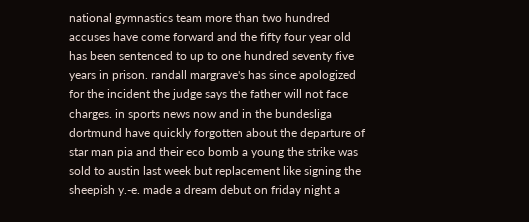national gymnastics team more than two hundred accuses have come forward and the fifty four year old has been sentenced to up to one hundred seventy five years in prison. randall margrave's has since apologized for the incident the judge says the father will not face charges. in sports news now and in the bundesliga dortmund have quickly forgotten about the departure of star man pia and their eco bomb a young the strike was sold to austin last week but replacement like signing the sheepish y.-e. made a dream debut on friday night a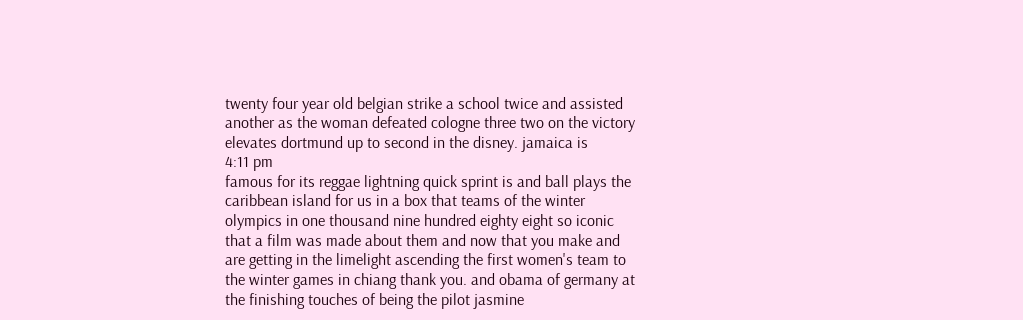twenty four year old belgian strike a school twice and assisted another as the woman defeated cologne three two on the victory elevates dortmund up to second in the disney. jamaica is
4:11 pm
famous for its reggae lightning quick sprint is and ball plays the caribbean island for us in a box that teams of the winter olympics in one thousand nine hundred eighty eight so iconic that a film was made about them and now that you make and are getting in the limelight ascending the first women's team to the winter games in chiang thank you. and obama of germany at the finishing touches of being the pilot jasmine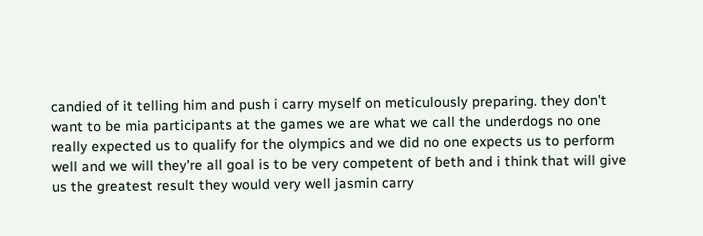candied of it telling him and push i carry myself on meticulously preparing. they don't want to be mia participants at the games we are what we call the underdogs no one really expected us to qualify for the olympics and we did no one expects us to perform well and we will they're all goal is to be very competent of beth and i think that will give us the greatest result they would very well jasmin carry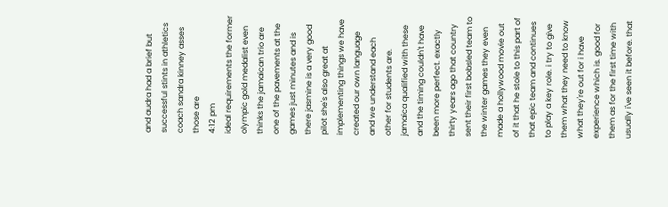and audra had a brief but successful stints in athletics coach sandra kinney asses those are
4:12 pm
ideal requirements the former olympic gold medalist even thinks the jamaican trio are one of the pavements at the games just minutes and is there jasmine is a very good pilot she's also great at implementing things we have created our own language and we understand each other for students are. jamaica qualified with these and the timing couldn't have been more perfect. exactly thirty years ago that country sent their first bobsled team to the winter games they even made a hollywood movie out of it that he stole to this part of that epic team and continues to play a key role. i try to give them what they need to know what they're out for i have experience which is. good for them as for the first time with usually i've seen it before. that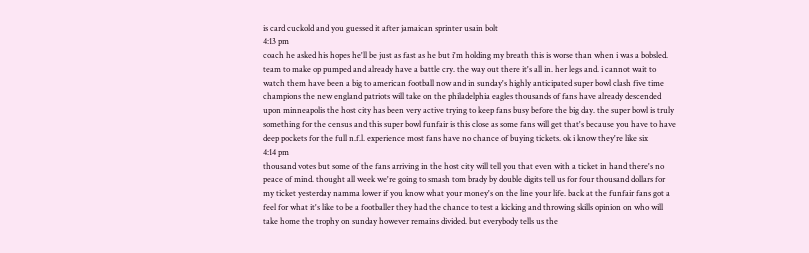is card cuckold and you guessed it after jamaican sprinter usain bolt
4:13 pm
coach he asked his hopes he'll be just as fast as he but i'm holding my breath this is worse than when i was a bobsled. team to make op pumped and already have a battle cry. the way out there it's all in. her legs and. i cannot wait to watch them have been a big to american football now and in sunday's highly anticipated super bowl clash five time champions the new england patriots will take on the philadelphia eagles thousands of fans have already descended upon minneapolis the host city has been very active trying to keep fans busy before the big day. the super bowl is truly something for the census and this super bowl funfair is this close as some fans will get that's because you have to have deep pockets for the full n.f.l. experience most fans have no chance of buying tickets. ok i know they're like six
4:14 pm
thousand votes but some of the fans arriving in the host city will tell you that even with a ticket in hand there's no peace of mind. thought all week we're going to smash tom brady by double digits tell us for four thousand dollars for my ticket yesterday namma lower if you know what your money's on the line your life. back at the funfair fans got a feel for what it's like to be a footballer they had the chance to test a kicking and throwing skills opinion on who will take home the trophy on sunday however remains divided. but everybody tells us the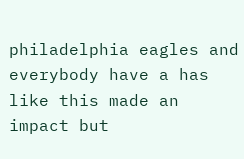philadelphia eagles and everybody have a has like this made an impact but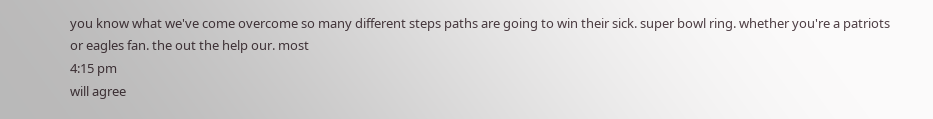you know what we've come overcome so many different steps paths are going to win their sick. super bowl ring. whether you're a patriots or eagles fan. the out the help our. most
4:15 pm
will agree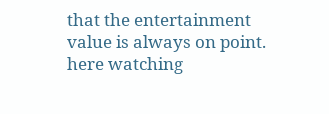that the entertainment value is always on point. here watching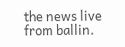the news live from ballin.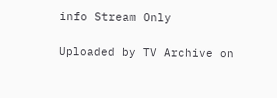info Stream Only

Uploaded by TV Archive on